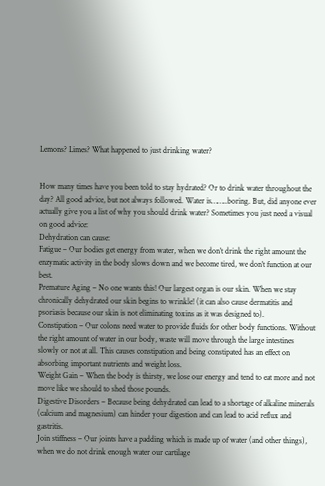Lemons? Limes? What happened to just drinking water?


How many times have you been told to stay hydrated? Or to drink water throughout the day? All good advice, but not always followed. Water is……..boring. But, did anyone ever actually give you a list of why you should drink water? Sometimes you just need a visual on good advice:
Dehydration can cause:
Fatigue – Our bodies get energy from water, when we don’t drink the right amount the enzymatic activity in the body slows down and we become tired, we don’t function at our best.
Premature Aging – No one wants this! Our largest organ is our skin. When we stay chronically dehydrated our skin begins to wrinkle! (it can also cause dermatitis and psoriasis because our skin is not eliminating toxins as it was designed to).
Constipation – Our colons need water to provide fluids for other body functions. Without the right amount of water in our body, waste will move through the large intestines slowly or not at all. This causes constipation and being constipated has an effect on absorbing important nutrients and weight loss.
Weight Gain – When the body is thirsty, we lose our energy and tend to eat more and not move like we should to shed those pounds.
Digestive Disorders – Because being dehydrated can lead to a shortage of alkaline minerals (calcium and magnesium) can hinder your digestion and can lead to acid reflux and gastritis.
Join stiffness – Our joints have a padding which is made up of water (and other things), when we do not drink enough water our cartilage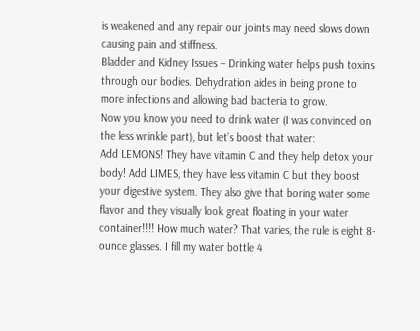is weakened and any repair our joints may need slows down causing pain and stiffness.
Bladder and Kidney Issues – Drinking water helps push toxins through our bodies. Dehydration aides in being prone to more infections and allowing bad bacteria to grow.
Now you know you need to drink water (I was convinced on the less wrinkle part), but let’s boost that water:
Add LEMONS! They have vitamin C and they help detox your body! Add LIMES, they have less vitamin C but they boost your digestive system. They also give that boring water some flavor and they visually look great floating in your water container!!!! How much water? That varies, the rule is eight 8-ounce glasses. I fill my water bottle 4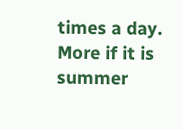times a day. More if it is summer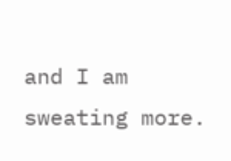and I am sweating more.